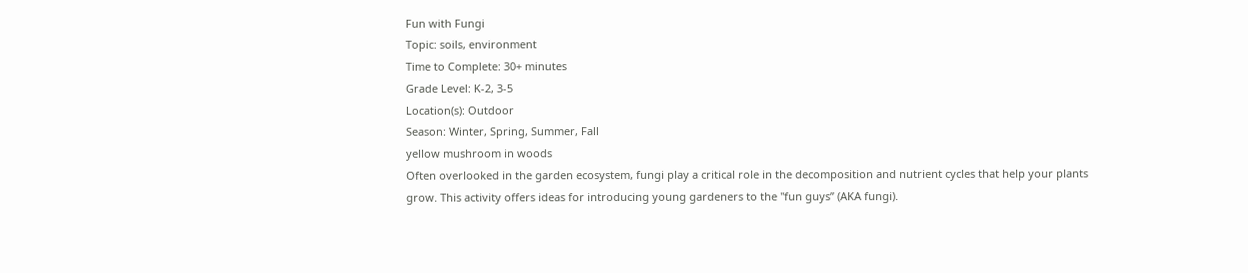Fun with Fungi
Topic: soils, environment
Time to Complete: 30+ minutes
Grade Level: K-2, 3-5
Location(s): Outdoor
Season: Winter, Spring, Summer, Fall
yellow mushroom in woods
Often overlooked in the garden ecosystem, fungi play a critical role in the decomposition and nutrient cycles that help your plants grow. This activity offers ideas for introducing young gardeners to the "fun guys” (AKA fungi).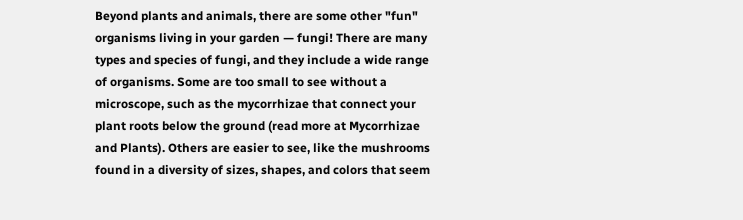Beyond plants and animals, there are some other "fun" organisms living in your garden — fungi! There are many types and species of fungi, and they include a wide range of organisms. Some are too small to see without a microscope, such as the mycorrhizae that connect your plant roots below the ground (read more at Mycorrhizae and Plants). Others are easier to see, like the mushrooms found in a diversity of sizes, shapes, and colors that seem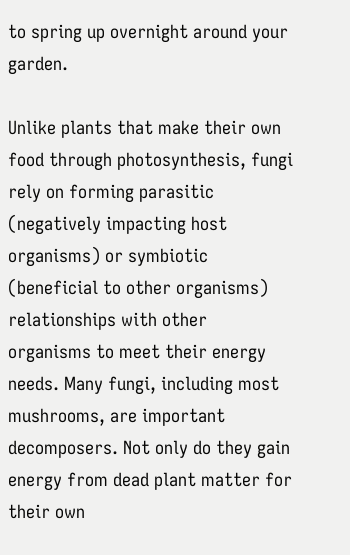to spring up overnight around your garden.

Unlike plants that make their own food through photosynthesis, fungi rely on forming parasitic (negatively impacting host organisms) or symbiotic (beneficial to other organisms) relationships with other organisms to meet their energy needs. Many fungi, including most mushrooms, are important decomposers. Not only do they gain energy from dead plant matter for their own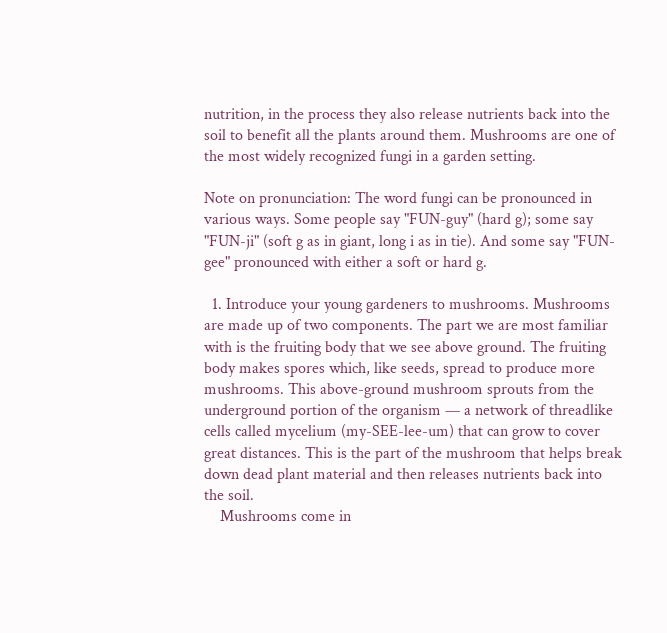nutrition, in the process they also release nutrients back into the soil to benefit all the plants around them. Mushrooms are one of the most widely recognized fungi in a garden setting.

Note on pronunciation: The word fungi can be pronounced in various ways. Some people say "FUN-guy" (hard g); some say "FUN-ji" (soft g as in giant, long i as in tie). And some say "FUN-gee" pronounced with either a soft or hard g.

  1. Introduce your young gardeners to mushrooms. Mushrooms are made up of two components. The part we are most familiar with is the fruiting body that we see above ground. The fruiting body makes spores which, like seeds, spread to produce more mushrooms. This above-ground mushroom sprouts from the underground portion of the organism — a network of threadlike cells called mycelium (my-SEE-lee-um) that can grow to cover great distances. This is the part of the mushroom that helps break down dead plant material and then releases nutrients back into the soil.
    Mushrooms come in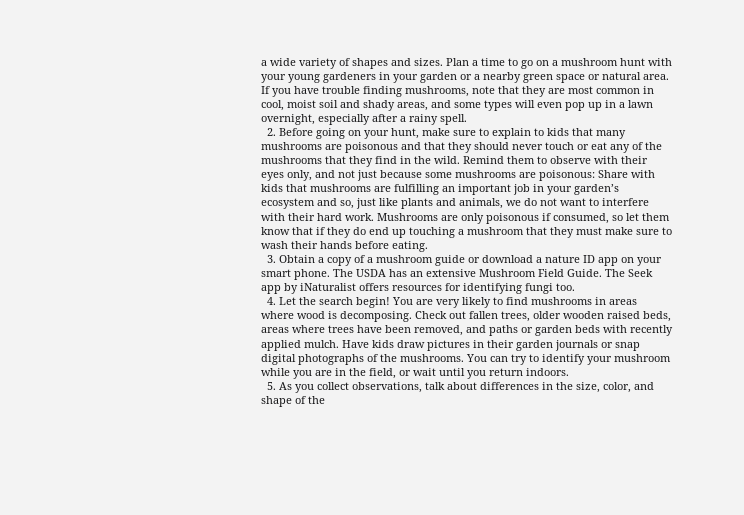a wide variety of shapes and sizes. Plan a time to go on a mushroom hunt with your young gardeners in your garden or a nearby green space or natural area. If you have trouble finding mushrooms, note that they are most common in cool, moist soil and shady areas, and some types will even pop up in a lawn overnight, especially after a rainy spell.
  2. Before going on your hunt, make sure to explain to kids that many mushrooms are poisonous and that they should never touch or eat any of the mushrooms that they find in the wild. Remind them to observe with their eyes only, and not just because some mushrooms are poisonous: Share with kids that mushrooms are fulfilling an important job in your garden’s ecosystem and so, just like plants and animals, we do not want to interfere with their hard work. Mushrooms are only poisonous if consumed, so let them know that if they do end up touching a mushroom that they must make sure to wash their hands before eating.
  3. Obtain a copy of a mushroom guide or download a nature ID app on your smart phone. The USDA has an extensive Mushroom Field Guide. The Seek app by iNaturalist offers resources for identifying fungi too.
  4. Let the search begin! You are very likely to find mushrooms in areas where wood is decomposing. Check out fallen trees, older wooden raised beds, areas where trees have been removed, and paths or garden beds with recently applied mulch. Have kids draw pictures in their garden journals or snap digital photographs of the mushrooms. You can try to identify your mushroom while you are in the field, or wait until you return indoors.
  5. As you collect observations, talk about differences in the size, color, and shape of the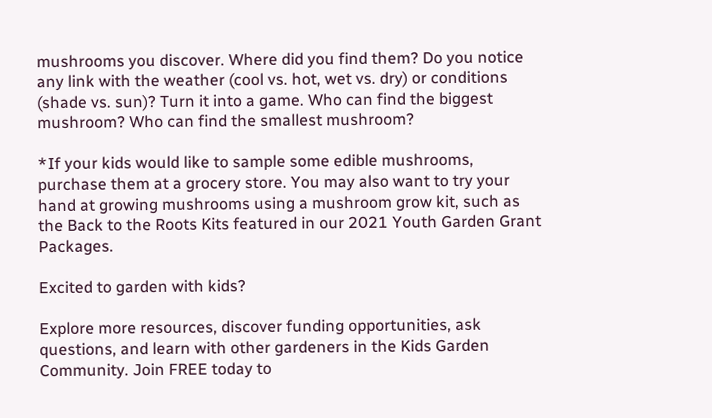mushrooms you discover. Where did you find them? Do you notice any link with the weather (cool vs. hot, wet vs. dry) or conditions (shade vs. sun)? Turn it into a game. Who can find the biggest mushroom? Who can find the smallest mushroom?

*If your kids would like to sample some edible mushrooms, purchase them at a grocery store. You may also want to try your hand at growing mushrooms using a mushroom grow kit, such as the Back to the Roots Kits featured in our 2021 Youth Garden Grant Packages.

Excited to garden with kids?

Explore more resources, discover funding opportunities, ask questions, and learn with other gardeners in the Kids Garden Community. Join FREE today to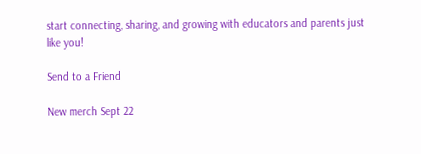start connecting, sharing, and growing with educators and parents just like you!

Send to a Friend

New merch Sept 22